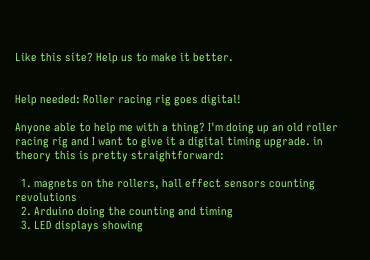Like this site? Help us to make it better.


Help needed: Roller racing rig goes digital!

Anyone able to help me with a thing? I'm doing up an old roller racing rig and I want to give it a digital timing upgrade. in theory this is pretty straightforward:

  1. magnets on the rollers, hall effect sensors counting revolutions
  2. Arduino doing the counting and timing
  3. LED displays showing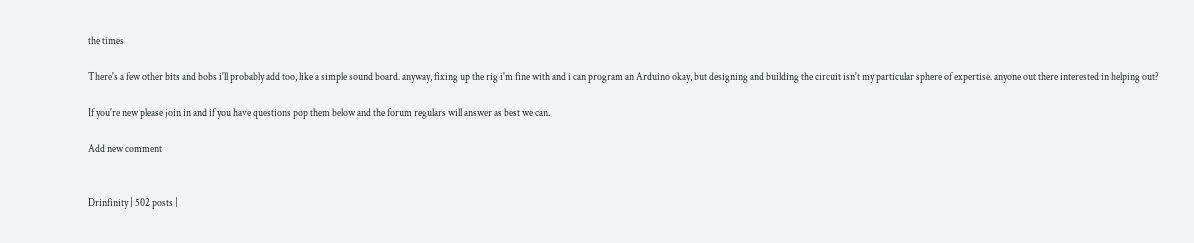the times

There's a few other bits and bobs i'll probably add too, like a simple sound board. anyway, fixing up the rig i'm fine with and i can program an Arduino okay, but designing and building the circuit isn't my particular sphere of expertise. anyone out there interested in helping out?

If you're new please join in and if you have questions pop them below and the forum regulars will answer as best we can.

Add new comment


Drinfinity | 502 posts |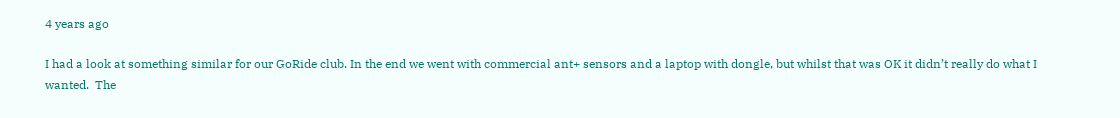4 years ago

I had a look at something similar for our GoRide club. In the end we went with commercial ant+ sensors and a laptop with dongle, but whilst that was OK it didn’t really do what I wanted.  The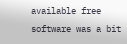available free software was a bit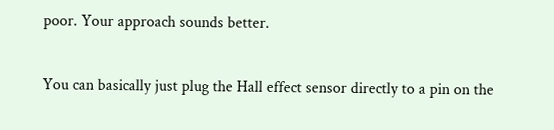poor. Your approach sounds better.

You can basically just plug the Hall effect sensor directly to a pin on the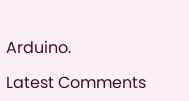Arduino.

Latest Comments